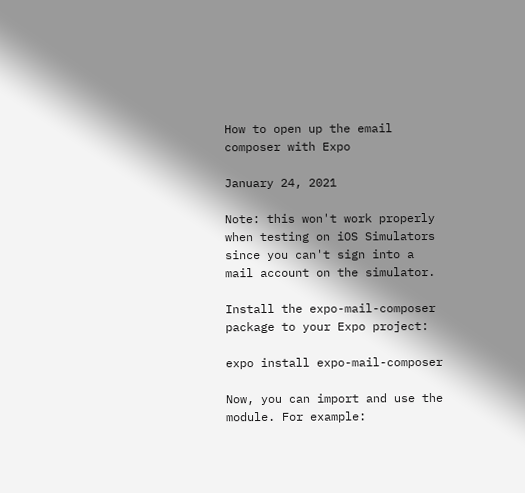How to open up the email composer with Expo

January 24, 2021

Note: this won't work properly when testing on iOS Simulators since you can't sign into a mail account on the simulator.

Install the expo-mail-composer package to your Expo project:

expo install expo-mail-composer

Now, you can import and use the module. For example: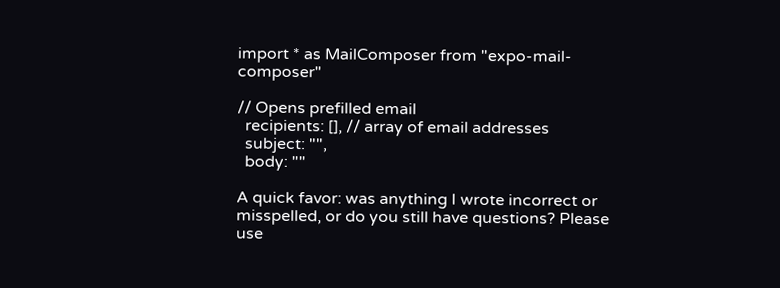import * as MailComposer from "expo-mail-composer"

// Opens prefilled email
  recipients: [], // array of email addresses
  subject: "",
  body: ""

A quick favor: was anything I wrote incorrect or misspelled, or do you still have questions? Please use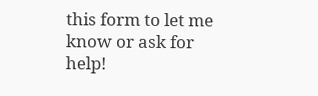this form to let me know or ask for help!